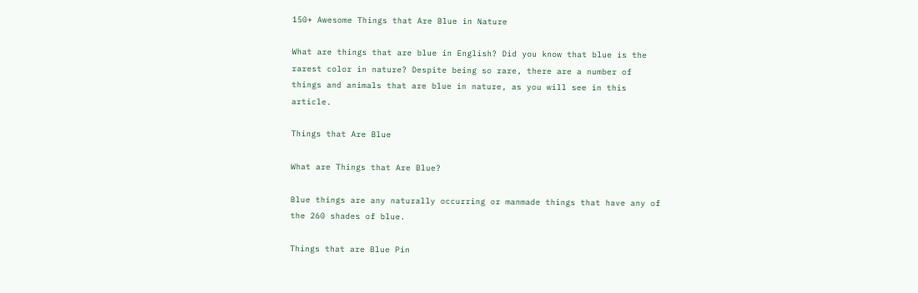150+ Awesome Things that Are Blue in Nature

What are things that are blue in English? Did you know that blue is the rarest color in nature? Despite being so rare, there are a number of things and animals that are blue in nature, as you will see in this article.

Things that Are Blue

What are Things that Are Blue?

Blue things are any naturally occurring or manmade things that have any of the 260 shades of blue.

Things that are Blue Pin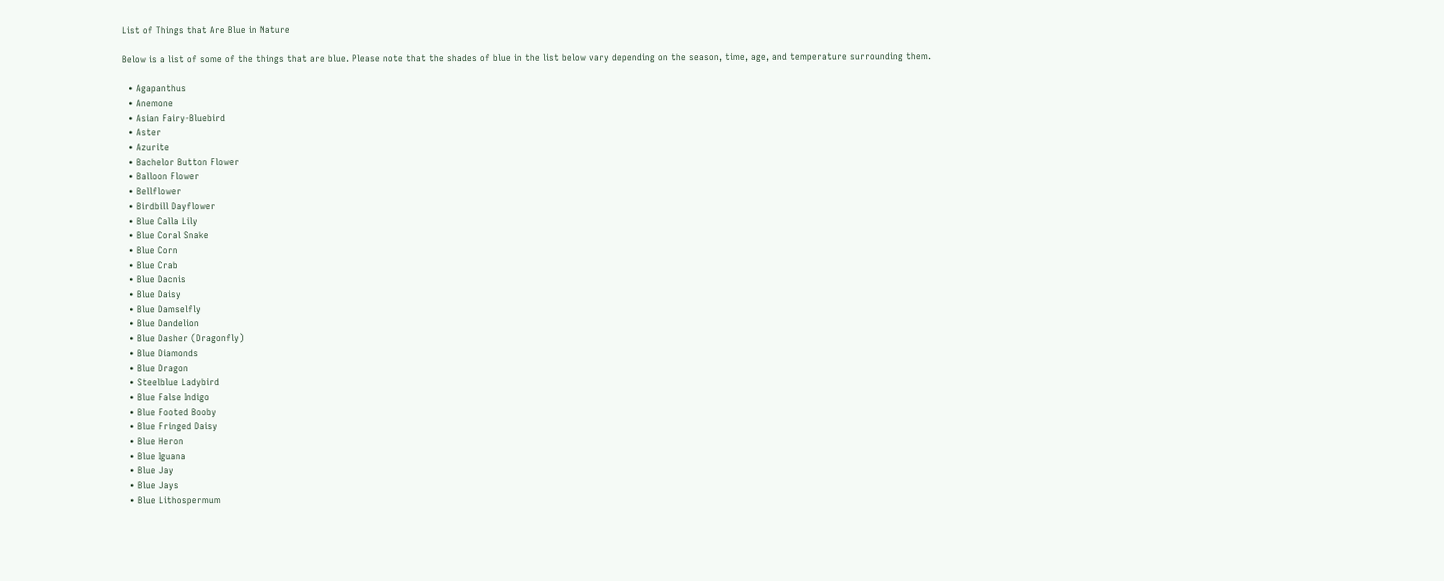List of Things that Are Blue in Nature

Below is a list of some of the things that are blue. Please note that the shades of blue in the list below vary depending on the season, time, age, and temperature surrounding them.

  • Agapanthus
  • Anemone
  • Asian Fairy-Bluebird
  • Aster
  • Azurite
  • Bachelor Button Flower
  • Balloon Flower
  • Bellflower
  • Birdbill Dayflower
  • Blue Calla Lily
  • Blue Coral Snake
  • Blue Corn
  • Blue Crab
  • Blue Dacnis
  • Blue Daisy
  • Blue Damselfly
  • Blue Dandelion
  • Blue Dasher (Dragonfly)
  • Blue Diamonds
  • Blue Dragon
  • Steelblue Ladybird
  • Blue False Indigo
  • Blue Footed Booby
  • Blue Fringed Daisy
  • Blue Heron
  • Blue Iguana
  • Blue Jay
  • Blue Jays
  • Blue Lithospermum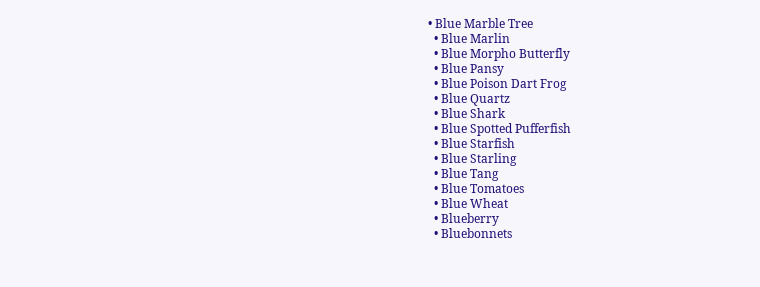• Blue Marble Tree
  • Blue Marlin
  • Blue Morpho Butterfly
  • Blue Pansy
  • Blue Poison Dart Frog
  • Blue Quartz
  • Blue Shark
  • Blue Spotted Pufferfish
  • Blue Starfish
  • Blue Starling
  • Blue Tang
  • Blue Tomatoes
  • Blue Wheat
  • Blueberry
  • Bluebonnets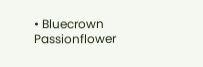• Bluecrown Passionflower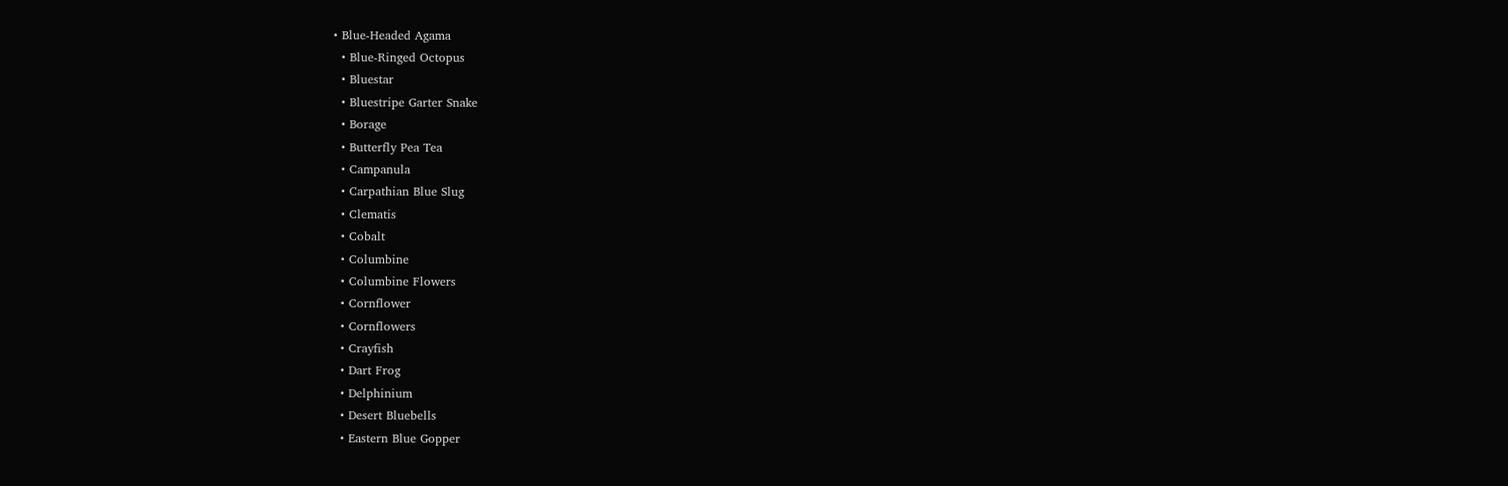• Blue-Headed Agama
  • Blue-Ringed Octopus
  • Bluestar
  • Bluestripe Garter Snake
  • Borage
  • Butterfly Pea Tea
  • Campanula
  • Carpathian Blue Slug
  • Clematis
  • Cobalt
  • Columbine
  • Columbine Flowers
  • Cornflower
  • Cornflowers
  • Crayfish
  • Dart Frog
  • Delphinium
  • Desert Bluebells
  • Eastern Blue Gopper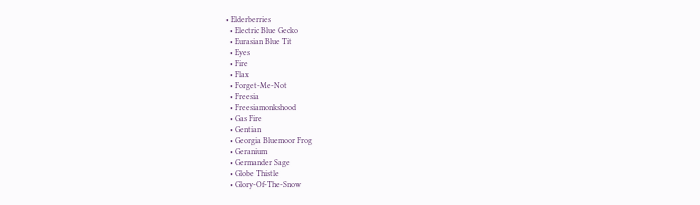• Elderberries
  • Electric Blue Gecko
  • Eurasian Blue Tit
  • Eyes
  • Fire
  • Flax
  • Forget-Me-Not
  • Freesia
  • Freesiamonkshood
  • Gas Fire
  • Gentian
  • Georgia Bluemoor Frog
  • Geranium
  • Germander Sage
  • Globe Thistle
  • Glory-Of-The-Snow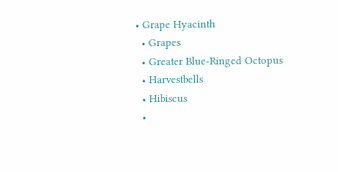• Grape Hyacinth
  • Grapes
  • Greater Blue-Ringed Octopus
  • Harvestbells
  • Hibiscus
  •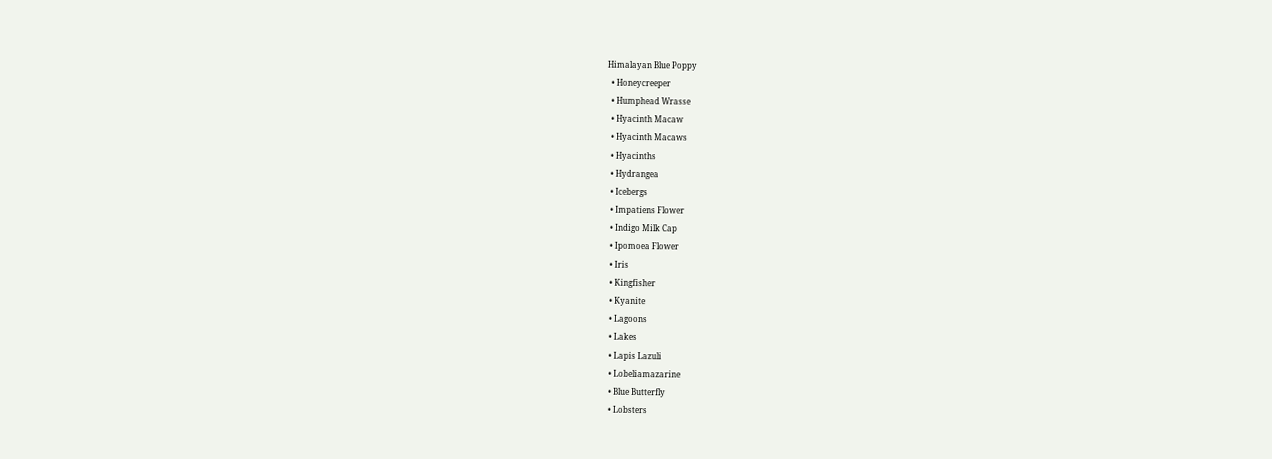Himalayan Blue Poppy
  • Honeycreeper
  • Humphead Wrasse
  • Hyacinth Macaw
  • Hyacinth Macaws
  • Hyacinths
  • Hydrangea
  • Icebergs
  • Impatiens Flower
  • Indigo Milk Cap
  • Ipomoea Flower
  • Iris
  • Kingfisher
  • Kyanite
  • Lagoons
  • Lakes
  • Lapis Lazuli
  • Lobeliamazarine
  • Blue Butterfly
  • Lobsters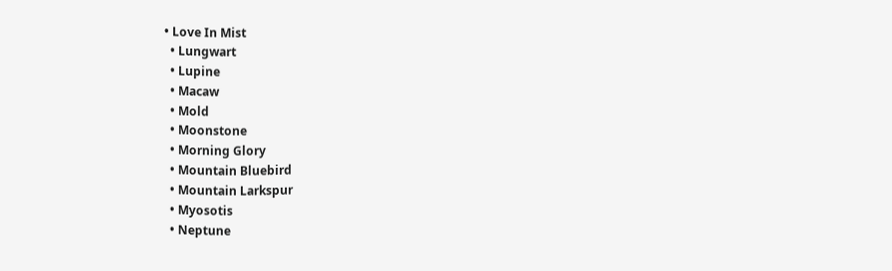• Love In Mist
  • Lungwart
  • Lupine
  • Macaw
  • Mold
  • Moonstone
  • Morning Glory
  • Mountain Bluebird
  • Mountain Larkspur
  • Myosotis
  • Neptune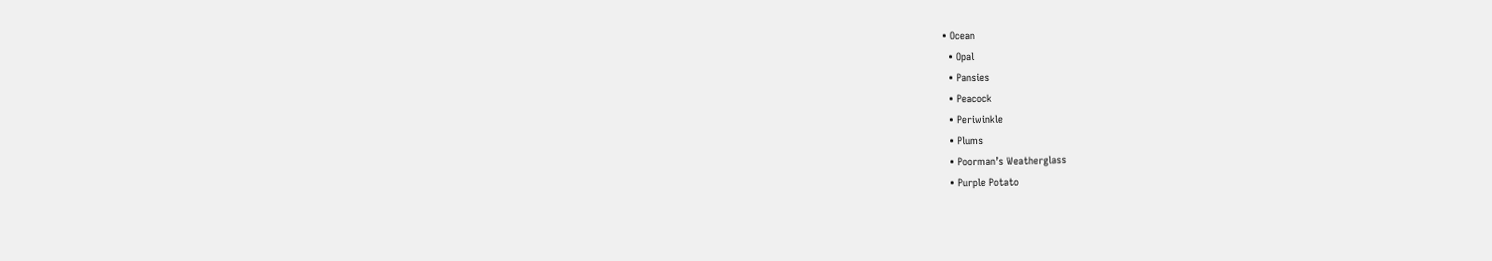• Ocean
  • Opal
  • Pansies
  • Peacock
  • Periwinkle
  • Plums
  • Poorman’s Weatherglass
  • Purple Potato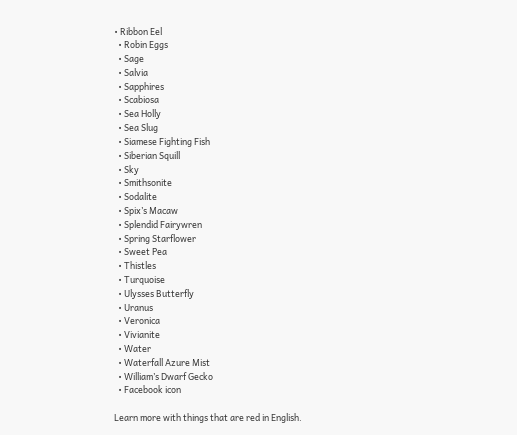• Ribbon Eel
  • Robin Eggs
  • Sage
  • Salvia
  • Sapphires
  • Scabiosa
  • Sea Holly
  • Sea Slug
  • Siamese Fighting Fish
  • Siberian Squill
  • Sky
  • Smithsonite
  • Sodalite
  • Spix’s Macaw
  • Splendid Fairywren
  • Spring Starflower
  • Sweet Pea
  • Thistles
  • Turquoise
  • Ulysses Butterfly
  • Uranus
  • Veronica
  • Vivianite
  • Water
  • Waterfall Azure Mist
  • William’s Dwarf Gecko
  • Facebook icon

Learn more with things that are red in English.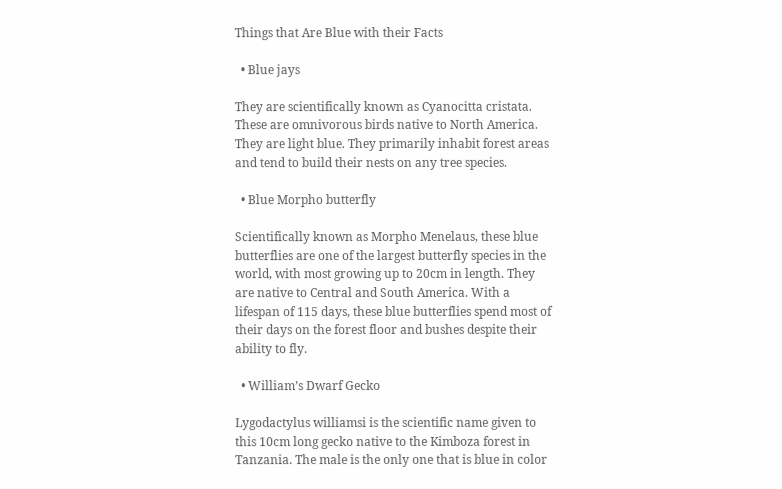Things that Are Blue with their Facts

  • Blue jays

They are scientifically known as Cyanocitta cristata. These are omnivorous birds native to North America. They are light blue. They primarily inhabit forest areas and tend to build their nests on any tree species.

  • Blue Morpho butterfly

Scientifically known as Morpho Menelaus, these blue butterflies are one of the largest butterfly species in the world, with most growing up to 20cm in length. They are native to Central and South America. With a lifespan of 115 days, these blue butterflies spend most of their days on the forest floor and bushes despite their ability to fly.

  • William’s Dwarf Gecko

Lygodactylus williamsi is the scientific name given to this 10cm long gecko native to the Kimboza forest in Tanzania. The male is the only one that is blue in color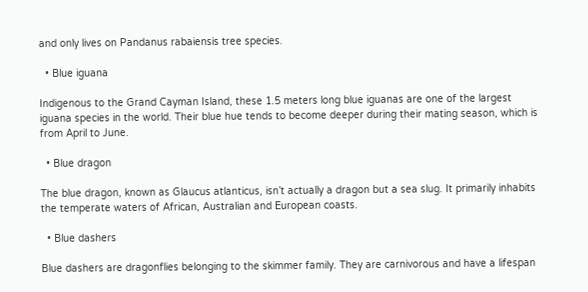and only lives on Pandanus rabaiensis tree species.

  • Blue iguana

Indigenous to the Grand Cayman Island, these 1.5 meters long blue iguanas are one of the largest iguana species in the world. Their blue hue tends to become deeper during their mating season, which is from April to June.

  • Blue dragon

The blue dragon, known as Glaucus atlanticus, isn’t actually a dragon but a sea slug. It primarily inhabits the temperate waters of African, Australian and European coasts.

  • Blue dashers

Blue dashers are dragonflies belonging to the skimmer family. They are carnivorous and have a lifespan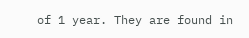of 1 year. They are found in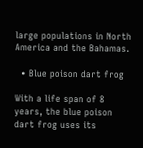large populations in North America and the Bahamas.

  • Blue poison dart frog

With a life span of 8 years, the blue poison dart frog uses its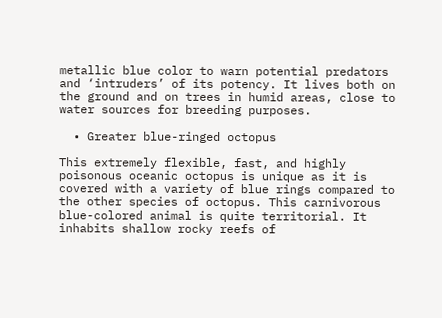metallic blue color to warn potential predators and ‘intruders’ of its potency. It lives both on the ground and on trees in humid areas, close to water sources for breeding purposes.

  • Greater blue-ringed octopus

This extremely flexible, fast, and highly poisonous oceanic octopus is unique as it is covered with a variety of blue rings compared to the other species of octopus. This carnivorous blue-colored animal is quite territorial. It inhabits shallow rocky reefs of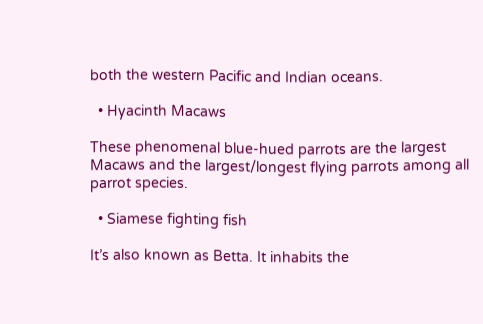both the western Pacific and Indian oceans.

  • Hyacinth Macaws

These phenomenal blue-hued parrots are the largest Macaws and the largest/longest flying parrots among all parrot species.

  • Siamese fighting fish

It’s also known as Betta. It inhabits the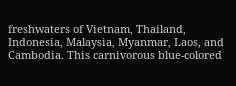freshwaters of Vietnam, Thailand, Indonesia, Malaysia, Myanmar, Laos, and Cambodia. This carnivorous blue-colored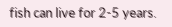fish can live for 2-5 years.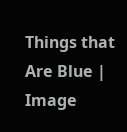Things that Are Blue | Image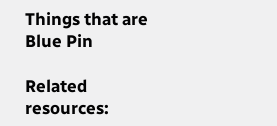Things that are Blue Pin

Related resources: